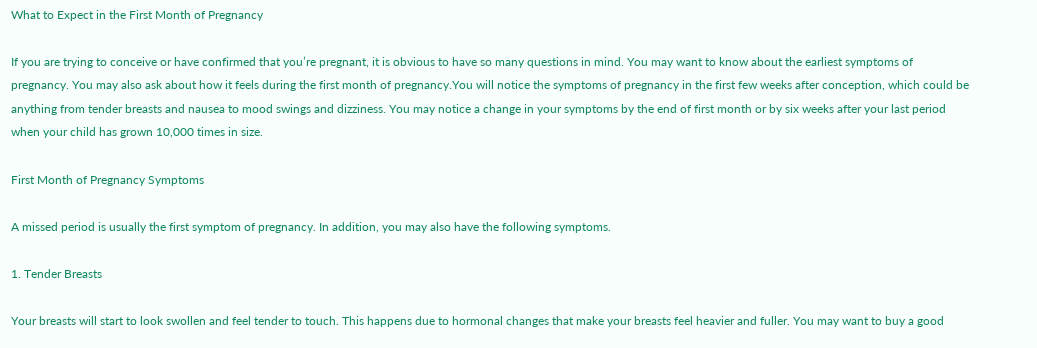What to Expect in the First Month of Pregnancy

If you are trying to conceive or have confirmed that you’re pregnant, it is obvious to have so many questions in mind. You may want to know about the earliest symptoms of pregnancy. You may also ask about how it feels during the first month of pregnancy.You will notice the symptoms of pregnancy in the first few weeks after conception, which could be anything from tender breasts and nausea to mood swings and dizziness. You may notice a change in your symptoms by the end of first month or by six weeks after your last period when your child has grown 10,000 times in size.

First Month of Pregnancy Symptoms

A missed period is usually the first symptom of pregnancy. In addition, you may also have the following symptoms.

1. Tender Breasts

Your breasts will start to look swollen and feel tender to touch. This happens due to hormonal changes that make your breasts feel heavier and fuller. You may want to buy a good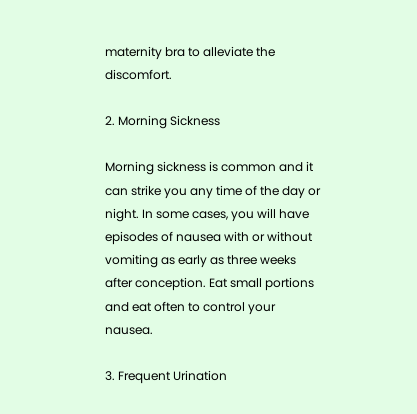maternity bra to alleviate the discomfort.

2. Morning Sickness

Morning sickness is common and it can strike you any time of the day or night. In some cases, you will have episodes of nausea with or without vomiting as early as three weeks after conception. Eat small portions and eat often to control your nausea.

3. Frequent Urination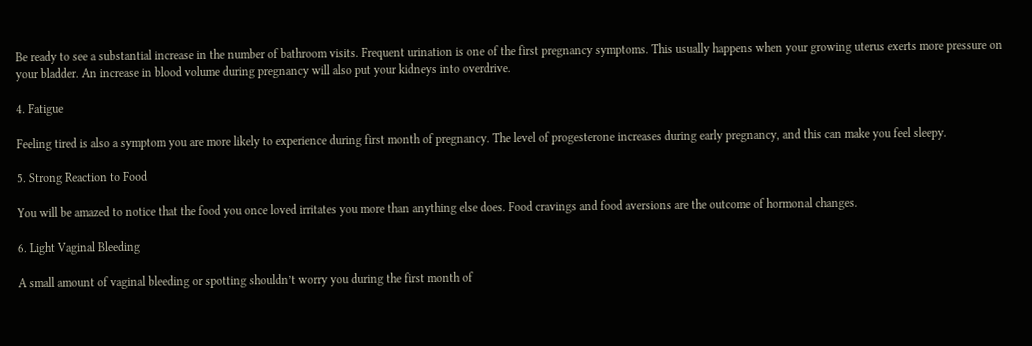Be ready to see a substantial increase in the number of bathroom visits. Frequent urination is one of the first pregnancy symptoms. This usually happens when your growing uterus exerts more pressure on your bladder. An increase in blood volume during pregnancy will also put your kidneys into overdrive.

4. Fatigue

Feeling tired is also a symptom you are more likely to experience during first month of pregnancy. The level of progesterone increases during early pregnancy, and this can make you feel sleepy.

5. Strong Reaction to Food

You will be amazed to notice that the food you once loved irritates you more than anything else does. Food cravings and food aversions are the outcome of hormonal changes.

6. Light Vaginal Bleeding

A small amount of vaginal bleeding or spotting shouldn’t worry you during the first month of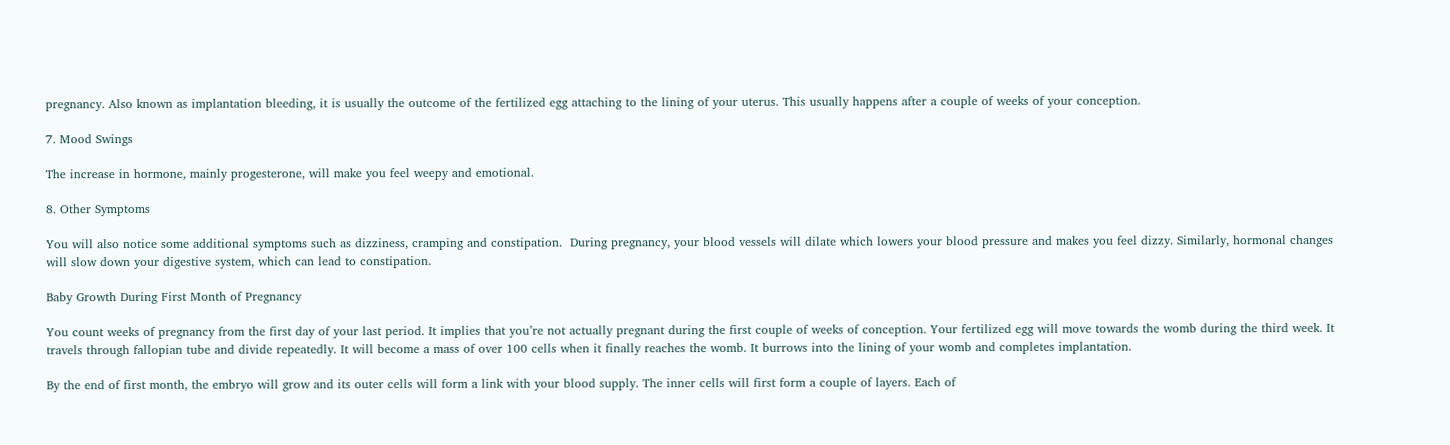pregnancy. Also known as implantation bleeding, it is usually the outcome of the fertilized egg attaching to the lining of your uterus. This usually happens after a couple of weeks of your conception.

7. Mood Swings

The increase in hormone, mainly progesterone, will make you feel weepy and emotional.

8. Other Symptoms

You will also notice some additional symptoms such as dizziness, cramping and constipation.  During pregnancy, your blood vessels will dilate which lowers your blood pressure and makes you feel dizzy. Similarly, hormonal changes will slow down your digestive system, which can lead to constipation.

Baby Growth During First Month of Pregnancy

You count weeks of pregnancy from the first day of your last period. It implies that you’re not actually pregnant during the first couple of weeks of conception. Your fertilized egg will move towards the womb during the third week. It travels through fallopian tube and divide repeatedly. It will become a mass of over 100 cells when it finally reaches the womb. It burrows into the lining of your womb and completes implantation.

By the end of first month, the embryo will grow and its outer cells will form a link with your blood supply. The inner cells will first form a couple of layers. Each of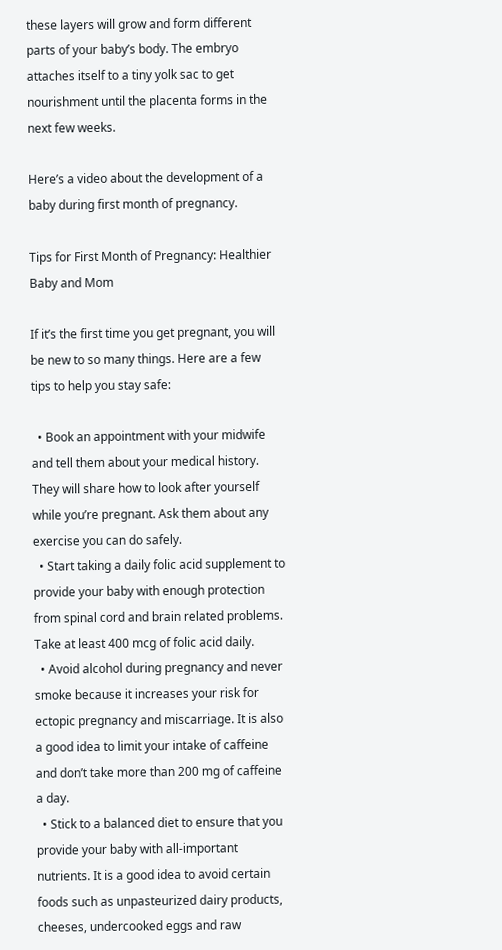these layers will grow and form different parts of your baby’s body. The embryo attaches itself to a tiny yolk sac to get nourishment until the placenta forms in the next few weeks.

Here’s a video about the development of a baby during first month of pregnancy.

Tips for First Month of Pregnancy: Healthier Baby and Mom

If it’s the first time you get pregnant, you will be new to so many things. Here are a few tips to help you stay safe:

  • Book an appointment with your midwife and tell them about your medical history. They will share how to look after yourself while you’re pregnant. Ask them about any exercise you can do safely.
  • Start taking a daily folic acid supplement to provide your baby with enough protection from spinal cord and brain related problems. Take at least 400 mcg of folic acid daily.
  • Avoid alcohol during pregnancy and never smoke because it increases your risk for ectopic pregnancy and miscarriage. It is also a good idea to limit your intake of caffeine and don’t take more than 200 mg of caffeine a day.
  • Stick to a balanced diet to ensure that you provide your baby with all-important nutrients. It is a good idea to avoid certain foods such as unpasteurized dairy products, cheeses, undercooked eggs and raw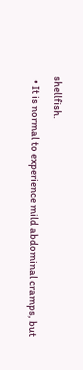shellfish.
  • It is normal to experience mild abdominal cramps, but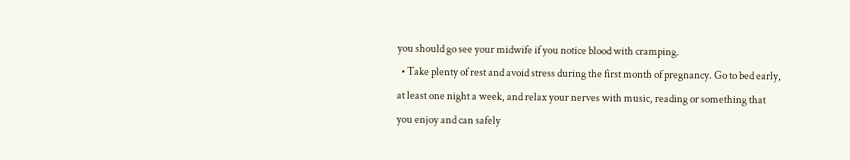you should go see your midwife if you notice blood with cramping.
  • Take plenty of rest and avoid stress during the first month of pregnancy. Go to bed early, at least one night a week, and relax your nerves with music, reading or something that you enjoy and can safely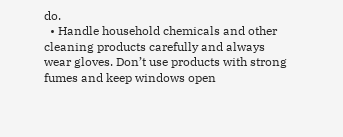do.
  • Handle household chemicals and other cleaning products carefully and always wear gloves. Don’t use products with strong fumes and keep windows open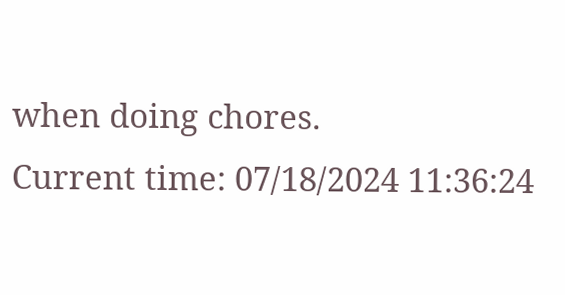when doing chores.
Current time: 07/18/2024 11:36:24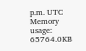p.m. UTC Memory usage: 65764.0KB